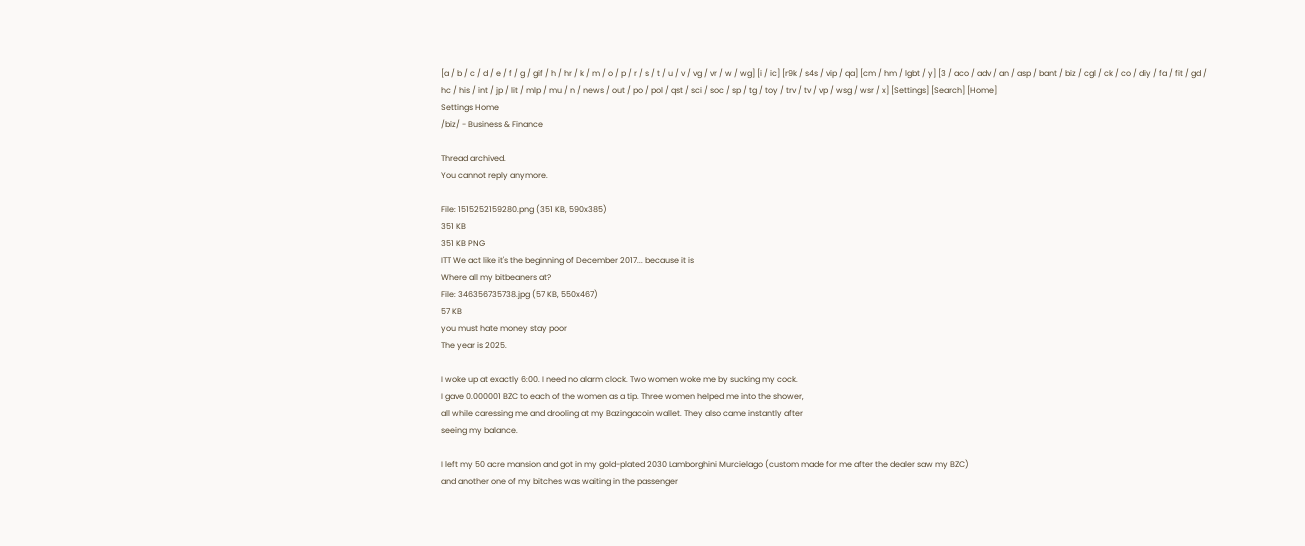[a / b / c / d / e / f / g / gif / h / hr / k / m / o / p / r / s / t / u / v / vg / vr / w / wg] [i / ic] [r9k / s4s / vip / qa] [cm / hm / lgbt / y] [3 / aco / adv / an / asp / bant / biz / cgl / ck / co / diy / fa / fit / gd / hc / his / int / jp / lit / mlp / mu / n / news / out / po / pol / qst / sci / soc / sp / tg / toy / trv / tv / vp / wsg / wsr / x] [Settings] [Search] [Home]
Settings Home
/biz/ - Business & Finance

Thread archived.
You cannot reply anymore.

File: 1515252159280.png (351 KB, 590x385)
351 KB
351 KB PNG
ITT We act like it's the beginning of December 2017... because it is
Where all my bitbeaners at?
File: 346356735738.jpg (57 KB, 550x467)
57 KB
you must hate money stay poor
The year is 2025.

I woke up at exactly 6:00. I need no alarm clock. Two women woke me by sucking my cock.
I gave 0.000001 BZC to each of the women as a tip. Three women helped me into the shower,
all while caressing me and drooling at my Bazingacoin wallet. They also came instantly after
seeing my balance.

I left my 50 acre mansion and got in my gold-plated 2030 Lamborghini Murcielago (custom made for me after the dealer saw my BZC)
and another one of my bitches was waiting in the passenger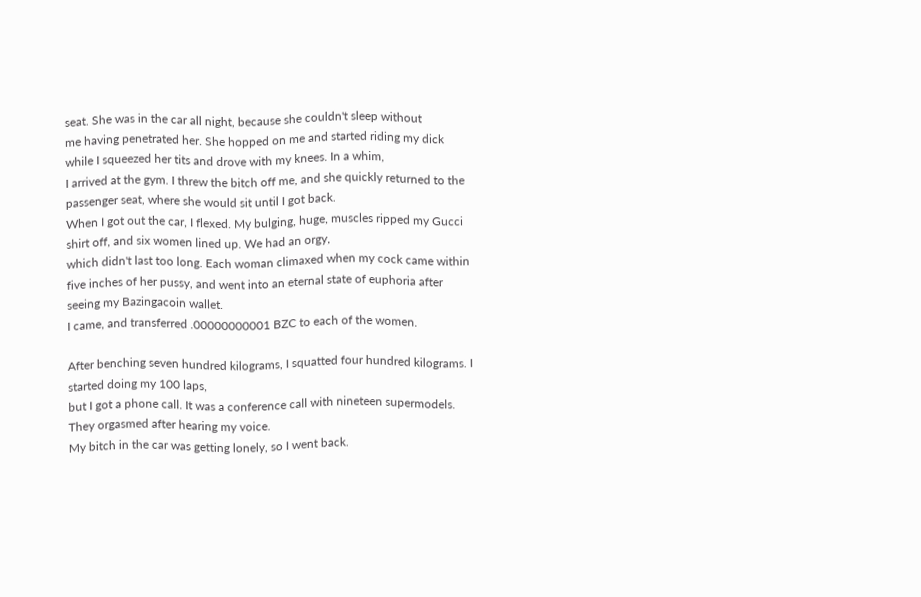seat. She was in the car all night, because she couldn't sleep without
me having penetrated her. She hopped on me and started riding my dick while I squeezed her tits and drove with my knees. In a whim,
I arrived at the gym. I threw the bitch off me, and she quickly returned to the passenger seat, where she would sit until I got back.
When I got out the car, I flexed. My bulging, huge, muscles ripped my Gucci shirt off, and six women lined up. We had an orgy,
which didn't last too long. Each woman climaxed when my cock came within five inches of her pussy, and went into an eternal state of euphoria after seeing my Bazingacoin wallet.
I came, and transferred .00000000001 BZC to each of the women.

After benching seven hundred kilograms, I squatted four hundred kilograms. I started doing my 100 laps,
but I got a phone call. It was a conference call with nineteen supermodels. They orgasmed after hearing my voice.
My bitch in the car was getting lonely, so I went back.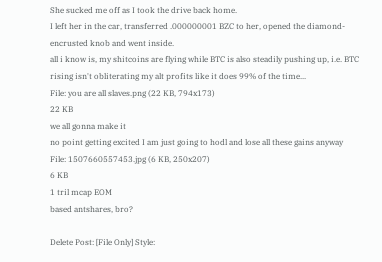She sucked me off as I took the drive back home.
I left her in the car, transferred .000000001 BZC to her, opened the diamond-encrusted knob and went inside.
all i know is, my shitcoins are flying while BTC is also steadily pushing up, i.e. BTC rising isn't obliterating my alt profits like it does 99% of the time...
File: you are all slaves.png (22 KB, 794x173)
22 KB
we all gonna make it
no point getting excited I am just going to hodl and lose all these gains anyway
File: 1507660557453.jpg (6 KB, 250x207)
6 KB
1 tril mcap EOM
based antshares, bro?

Delete Post: [File Only] Style: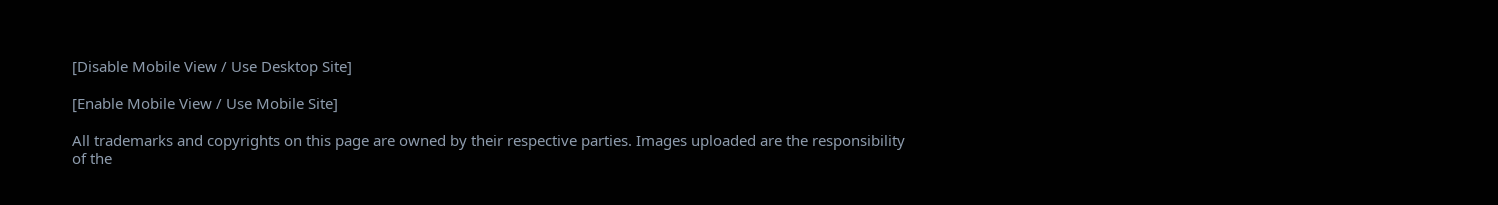[Disable Mobile View / Use Desktop Site]

[Enable Mobile View / Use Mobile Site]

All trademarks and copyrights on this page are owned by their respective parties. Images uploaded are the responsibility of the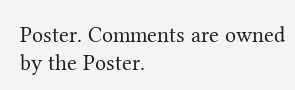Poster. Comments are owned by the Poster.